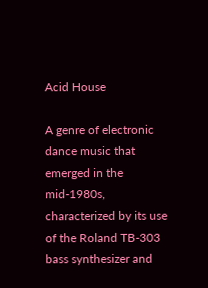Acid House

A genre of electronic dance music that emerged in the mid-1980s, characterized by its use of the Roland TB-303 bass synthesizer and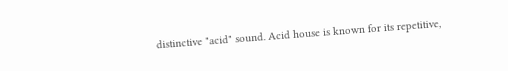distinctive "acid" sound. Acid house is known for its repetitive,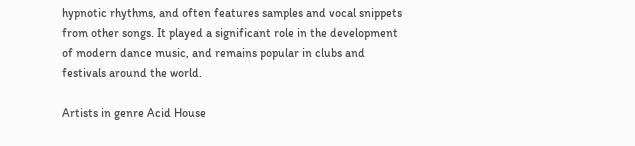hypnotic rhythms, and often features samples and vocal snippets from other songs. It played a significant role in the development of modern dance music, and remains popular in clubs and festivals around the world.

Artists in genre Acid House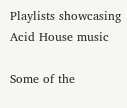Playlists showcasing Acid House music

Some of the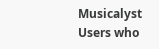Musicalyst Users who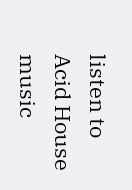listen to Acid House music